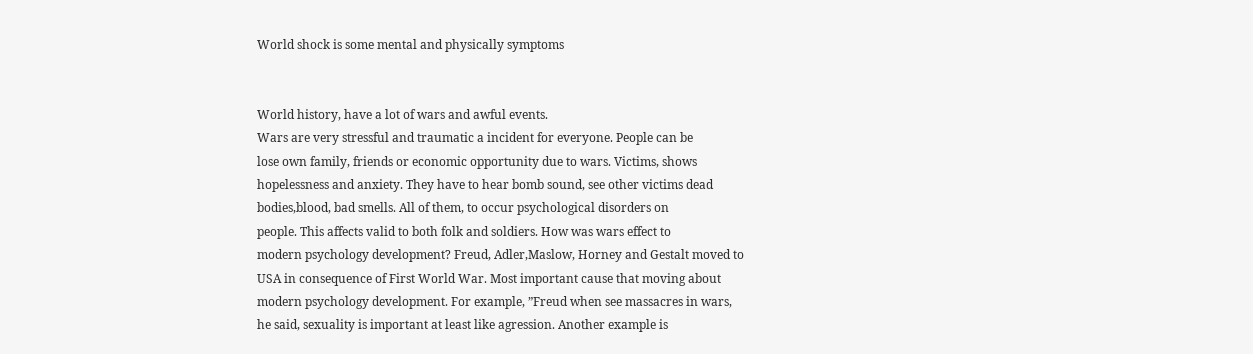World shock is some mental and physically symptoms


World history, have a lot of wars and awful events.
Wars are very stressful and traumatic a incident for everyone. People can be
lose own family, friends or economic opportunity due to wars. Victims, shows
hopelessness and anxiety. They have to hear bomb sound, see other victims dead
bodies,blood, bad smells. All of them, to occur psychological disorders on
people. This affects valid to both folk and soldiers. How was wars effect to
modern psychology development? Freud, Adler,Maslow, Horney and Gestalt moved to
USA in consequence of First World War. Most important cause that moving about
modern psychology development. For example, ”Freud when see massacres in wars,
he said, sexuality is important at least like agression. Another example is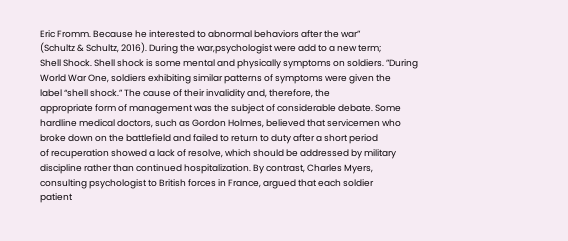Eric Fromm. Because he interested to abnormal behaviors after the war”
(Schultz & Schultz, 2016). During the war,psychologist were add to a new term;
Shell Shock. Shell shock is some mental and physically symptoms on soldiers. ”During
World War One, soldiers exhibiting similar patterns of symptoms were given the
label “shell shock.” The cause of their invalidity and, therefore, the
appropriate form of management was the subject of considerable debate. Some
hardline medical doctors, such as Gordon Holmes, believed that servicemen who
broke down on the battlefield and failed to return to duty after a short period
of recuperation showed a lack of resolve, which should be addressed by military
discipline rather than continued hospitalization. By contrast, Charles Myers,
consulting psychologist to British forces in France, argued that each soldier
patient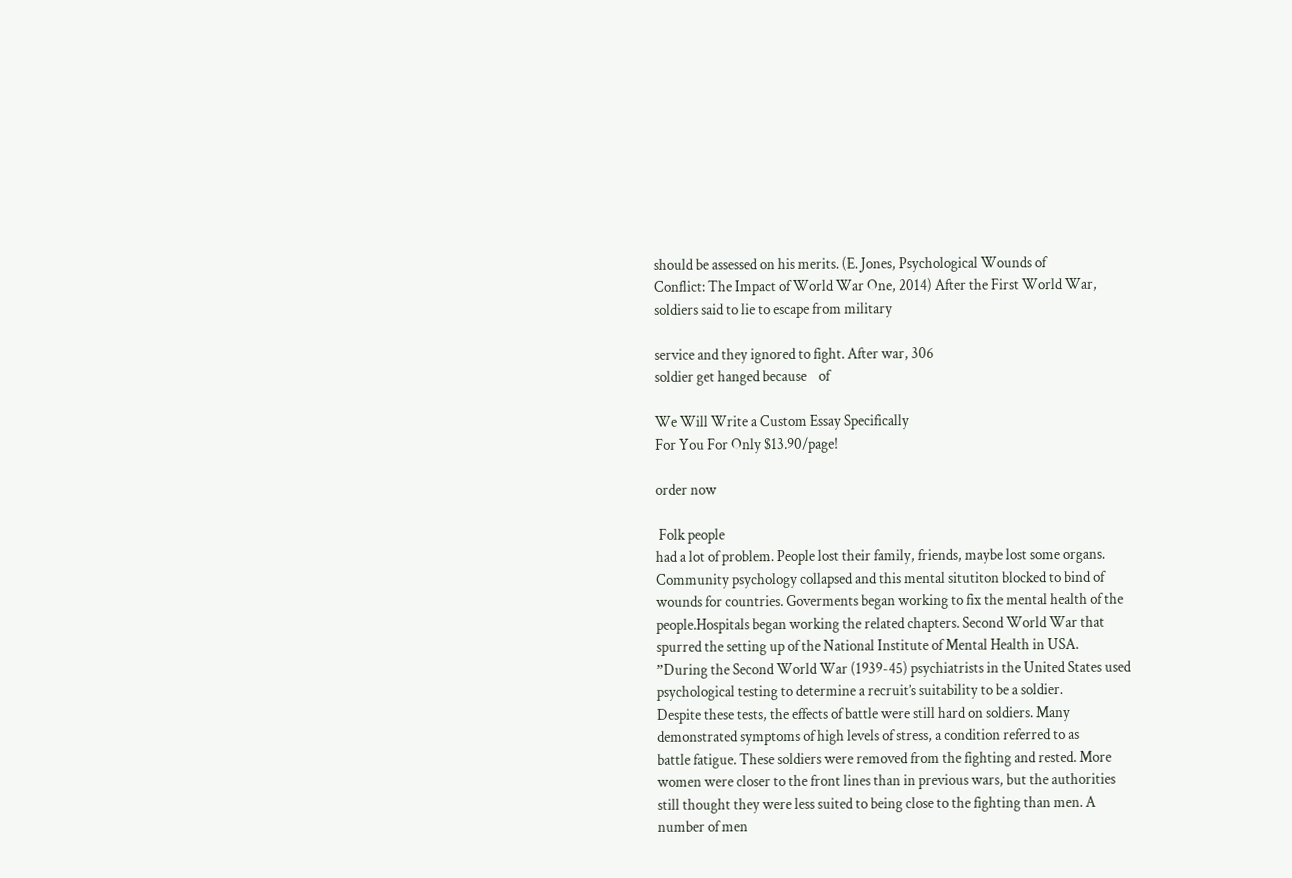should be assessed on his merits. (E. Jones, Psychological Wounds of
Conflict: The Impact of World War One, 2014) After the First World War,
soldiers said to lie to escape from military

service and they ignored to fight. After war, 306
soldier get hanged because    of

We Will Write a Custom Essay Specifically
For You For Only $13.90/page!

order now

 Folk people
had a lot of problem. People lost their family, friends, maybe lost some organs.
Community psychology collapsed and this mental situtiton blocked to bind of
wounds for countries. Goverments began working to fix the mental health of the
people.Hospitals began working the related chapters. Second World War that
spurred the setting up of the National Institute of Mental Health in USA.
”During the Second World War (1939-45) psychiatrists in the United States used
psychological testing to determine a recruit’s suitability to be a soldier.
Despite these tests, the effects of battle were still hard on soldiers. Many
demonstrated symptoms of high levels of stress, a condition referred to as
battle fatigue. These soldiers were removed from the fighting and rested. More
women were closer to the front lines than in previous wars, but the authorities
still thought they were less suited to being close to the fighting than men. A
number of men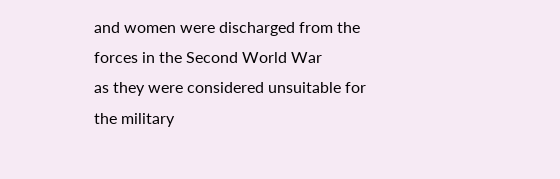and women were discharged from the forces in the Second World War
as they were considered unsuitable for the military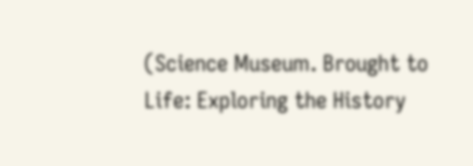(Science Museum. Brought to
Life: Exploring the History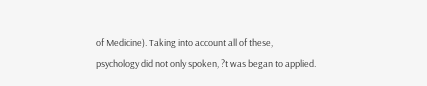of Medicine). Taking into account all of these,
psychology did not only spoken, ?t was began to applied.